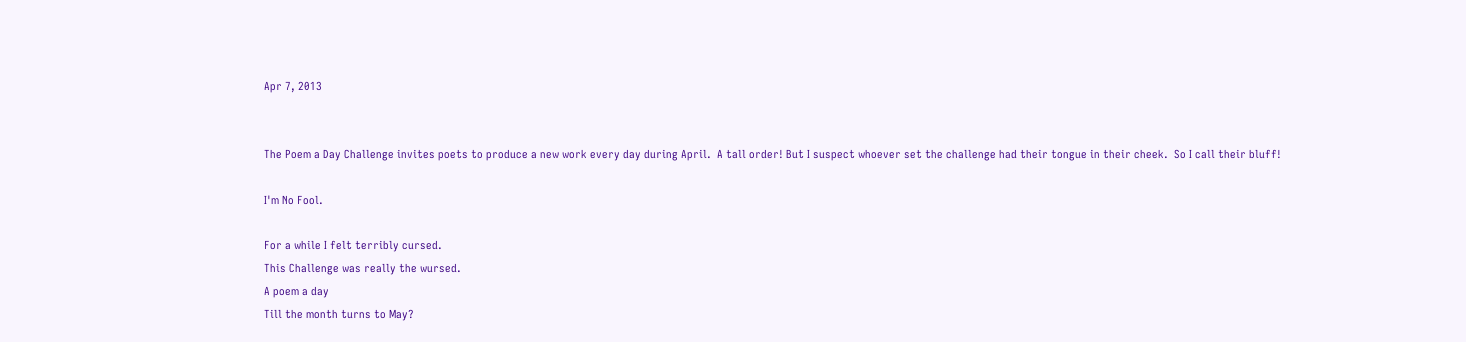Apr 7, 2013


The Poem a Day Challenge invites poets to produce a new work every day during April.  A tall order! But I suspect whoever set the challenge had their tongue in their cheek.  So I call their bluff!

I'm No Fool.

For a while I felt terribly cursed.
This Challenge was really the wursed.
A poem a day
Till the month turns to May?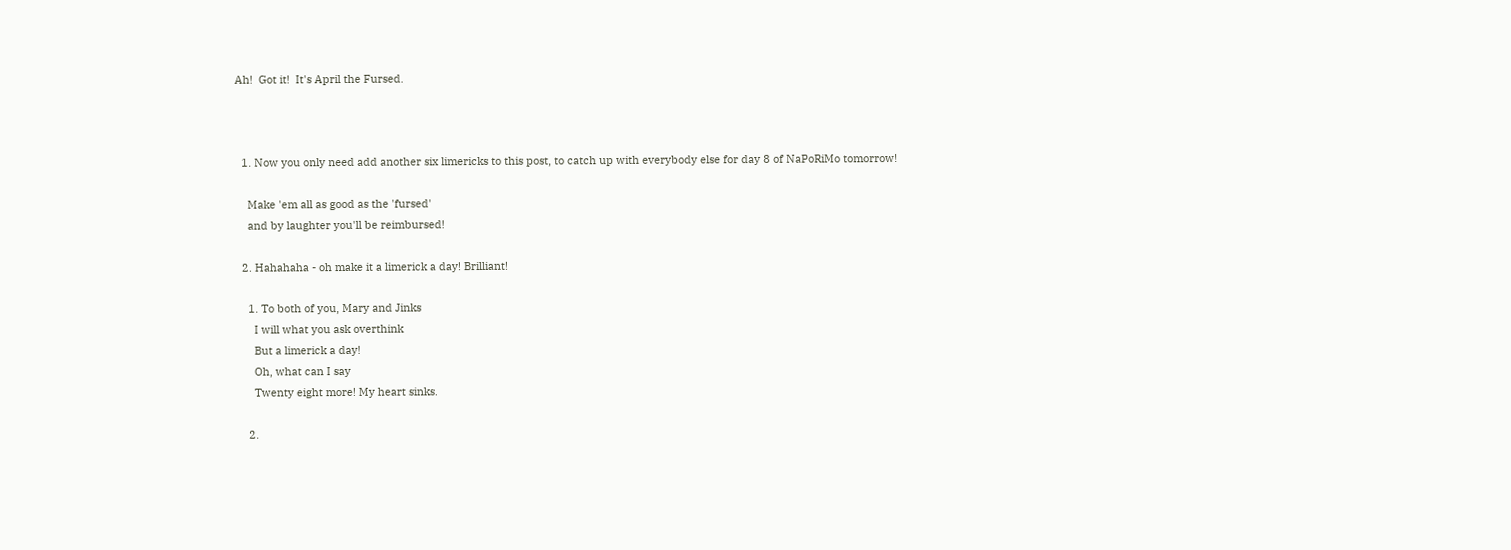Ah!  Got it!  It's April the Fursed.



  1. Now you only need add another six limericks to this post, to catch up with everybody else for day 8 of NaPoRiMo tomorrow!

    Make 'em all as good as the 'fursed'
    and by laughter you'll be reimbursed!

  2. Hahahaha - oh make it a limerick a day! Brilliant!

    1. To both of you, Mary and Jinks
      I will what you ask overthink
      But a limerick a day!
      Oh, what can I say
      Twenty eight more! My heart sinks.

    2.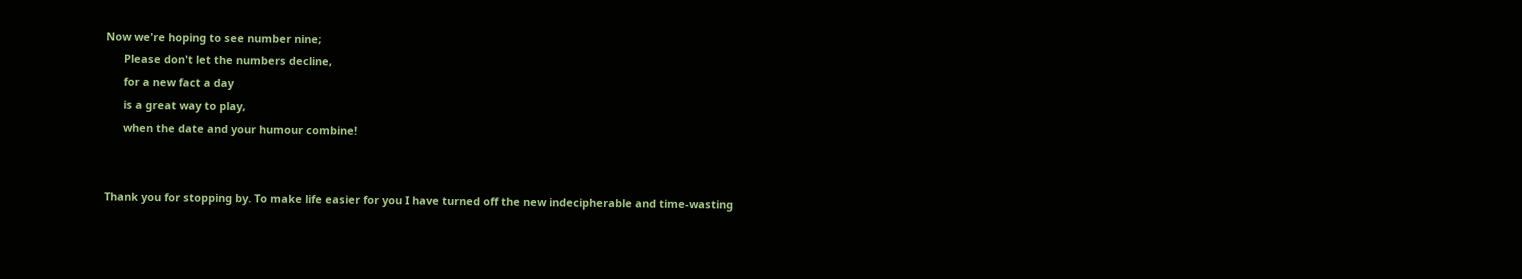Now we're hoping to see number nine;
      Please don't let the numbers decline,
      for a new fact a day
      is a great way to play,
      when the date and your humour combine!


Thank you for stopping by. To make life easier for you I have turned off the new indecipherable and time-wasting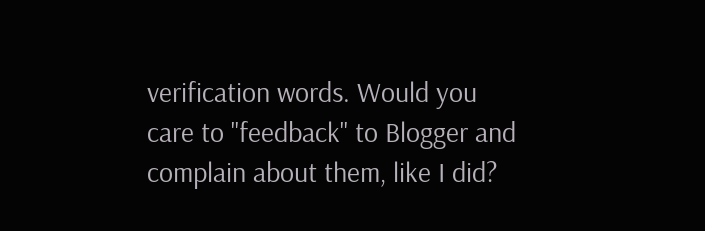verification words. Would you care to "feedback" to Blogger and complain about them, like I did?